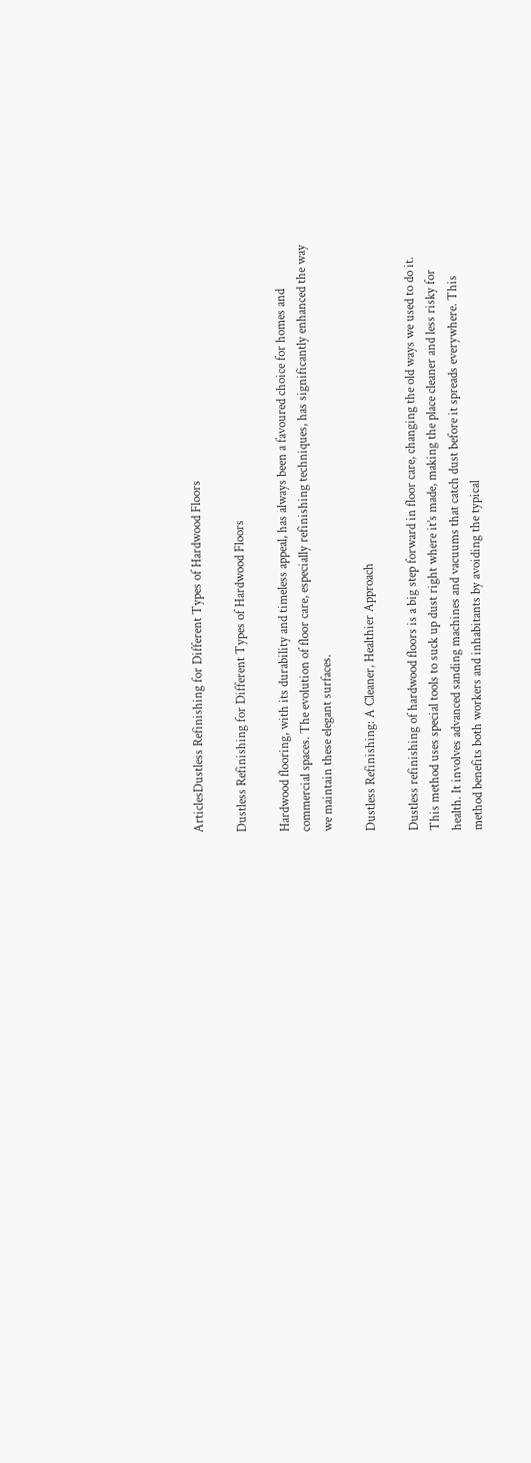ArticlesDustless Refinishing for Different Types of Hardwood Floors

Dustless Refinishing for Different Types of Hardwood Floors

Hardwood flooring, with its durability and timeless appeal, has always been a favoured choice for homes and commercial spaces. The evolution of floor care, especially refinishing techniques, has significantly enhanced the way we maintain these elegant surfaces.

Dustless Refinishing: A Cleaner, Healthier Approach

Dustless refinishing of hardwood floors is a big step forward in floor care, changing the old ways we used to do it. This method uses special tools to suck up dust right where it’s made, making the place cleaner and less risky for health. It involves advanced sanding machines and vacuums that catch dust before it spreads everywhere. This method benefits both workers and inhabitants by avoiding the typical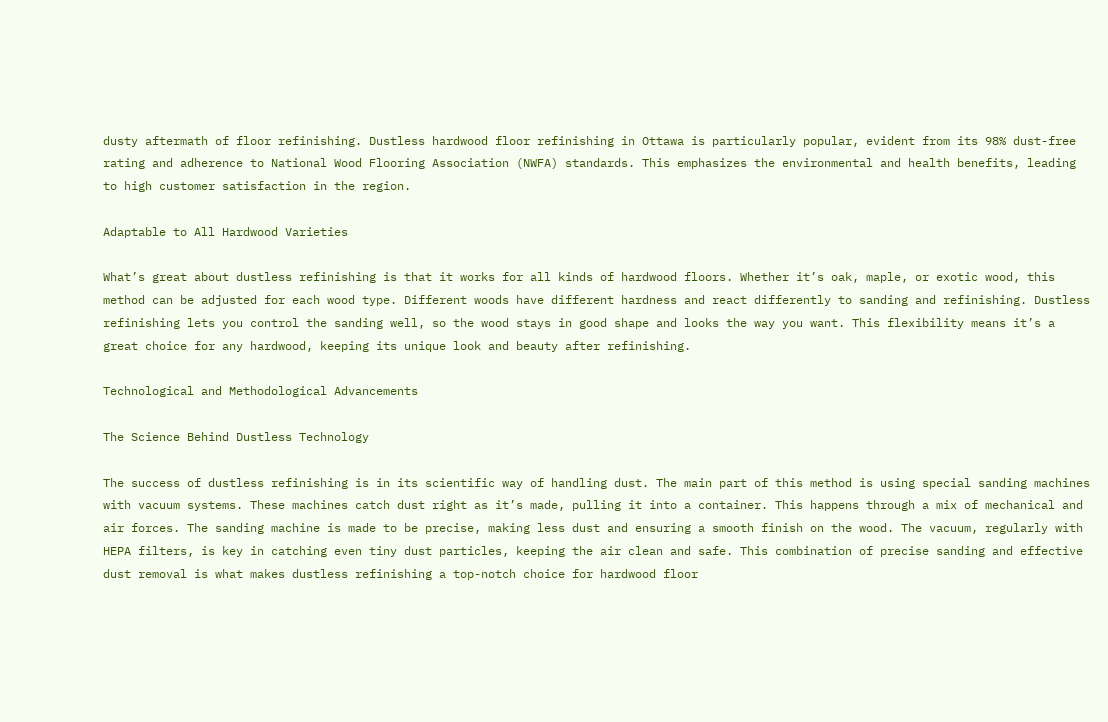dusty aftermath of floor refinishing. Dustless hardwood floor refinishing in Ottawa is particularly popular, evident from its 98% dust-free rating and adherence to National Wood Flooring Association (NWFA) standards. This emphasizes the environmental and health benefits, leading to high customer satisfaction in the region.

Adaptable to All Hardwood Varieties

What’s great about dustless refinishing is that it works for all kinds of hardwood floors. Whether it’s oak, maple, or exotic wood, this method can be adjusted for each wood type. Different woods have different hardness and react differently to sanding and refinishing. Dustless refinishing lets you control the sanding well, so the wood stays in good shape and looks the way you want. This flexibility means it’s a great choice for any hardwood, keeping its unique look and beauty after refinishing.

Technological and Methodological Advancements

The Science Behind Dustless Technology

The success of dustless refinishing is in its scientific way of handling dust. The main part of this method is using special sanding machines with vacuum systems. These machines catch dust right as it’s made, pulling it into a container. This happens through a mix of mechanical and air forces. The sanding machine is made to be precise, making less dust and ensuring a smooth finish on the wood. The vacuum, regularly with HEPA filters, is key in catching even tiny dust particles, keeping the air clean and safe. This combination of precise sanding and effective dust removal is what makes dustless refinishing a top-notch choice for hardwood floor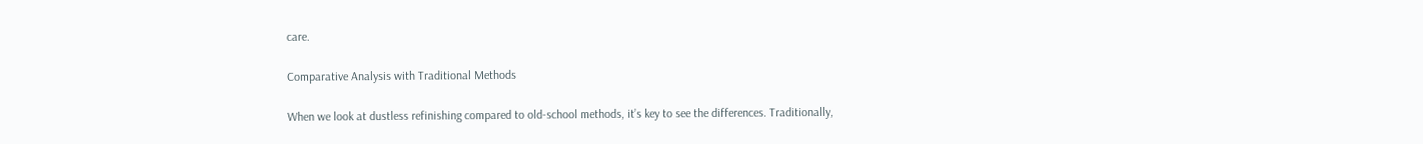care.

Comparative Analysis with Traditional Methods

When we look at dustless refinishing compared to old-school methods, it’s key to see the differences. Traditionally,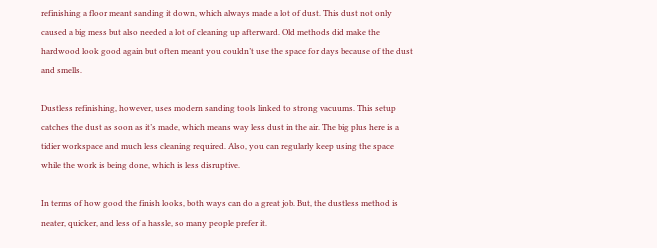refinishing a floor meant sanding it down, which always made a lot of dust. This dust not only caused a big mess but also needed a lot of cleaning up afterward. Old methods did make the hardwood look good again but often meant you couldn’t use the space for days because of the dust and smells.

Dustless refinishing, however, uses modern sanding tools linked to strong vacuums. This setup catches the dust as soon as it’s made, which means way less dust in the air. The big plus here is a tidier workspace and much less cleaning required. Also, you can regularly keep using the space while the work is being done, which is less disruptive.

In terms of how good the finish looks, both ways can do a great job. But, the dustless method is neater, quicker, and less of a hassle, so many people prefer it.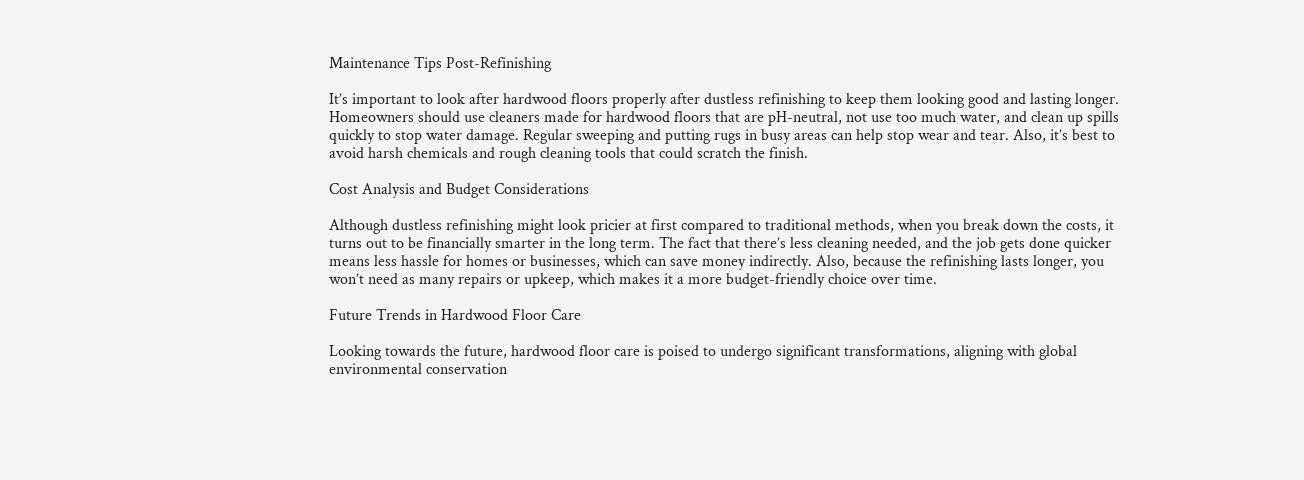Maintenance Tips Post-Refinishing

It’s important to look after hardwood floors properly after dustless refinishing to keep them looking good and lasting longer. Homeowners should use cleaners made for hardwood floors that are pH-neutral, not use too much water, and clean up spills quickly to stop water damage. Regular sweeping and putting rugs in busy areas can help stop wear and tear. Also, it’s best to avoid harsh chemicals and rough cleaning tools that could scratch the finish.

Cost Analysis and Budget Considerations

Although dustless refinishing might look pricier at first compared to traditional methods, when you break down the costs, it turns out to be financially smarter in the long term. The fact that there’s less cleaning needed, and the job gets done quicker means less hassle for homes or businesses, which can save money indirectly. Also, because the refinishing lasts longer, you won’t need as many repairs or upkeep, which makes it a more budget-friendly choice over time.

Future Trends in Hardwood Floor Care

Looking towards the future, hardwood floor care is poised to undergo significant transformations, aligning with global environmental conservation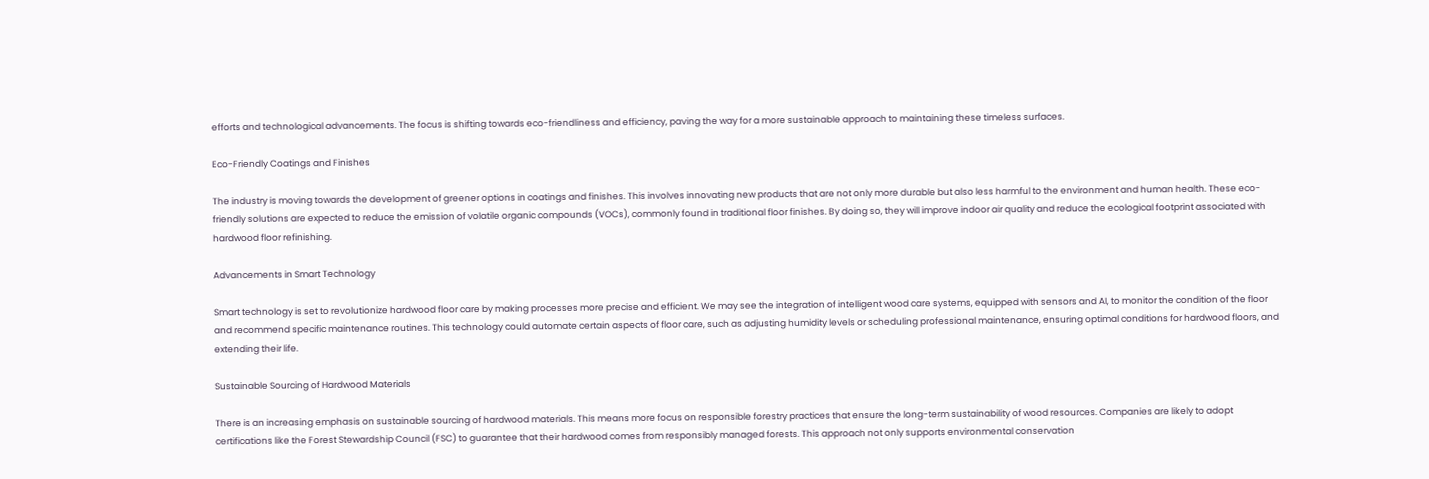efforts and technological advancements. The focus is shifting towards eco-friendliness and efficiency, paving the way for a more sustainable approach to maintaining these timeless surfaces.

Eco-Friendly Coatings and Finishes

The industry is moving towards the development of greener options in coatings and finishes. This involves innovating new products that are not only more durable but also less harmful to the environment and human health. These eco-friendly solutions are expected to reduce the emission of volatile organic compounds (VOCs), commonly found in traditional floor finishes. By doing so, they will improve indoor air quality and reduce the ecological footprint associated with hardwood floor refinishing.

Advancements in Smart Technology

Smart technology is set to revolutionize hardwood floor care by making processes more precise and efficient. We may see the integration of intelligent wood care systems, equipped with sensors and AI, to monitor the condition of the floor and recommend specific maintenance routines. This technology could automate certain aspects of floor care, such as adjusting humidity levels or scheduling professional maintenance, ensuring optimal conditions for hardwood floors, and extending their life.

Sustainable Sourcing of Hardwood Materials

There is an increasing emphasis on sustainable sourcing of hardwood materials. This means more focus on responsible forestry practices that ensure the long-term sustainability of wood resources. Companies are likely to adopt certifications like the Forest Stewardship Council (FSC) to guarantee that their hardwood comes from responsibly managed forests. This approach not only supports environmental conservation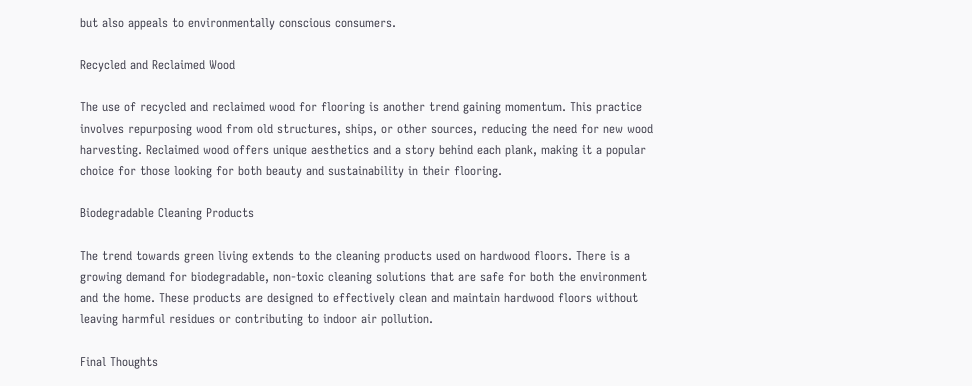but also appeals to environmentally conscious consumers.

Recycled and Reclaimed Wood

The use of recycled and reclaimed wood for flooring is another trend gaining momentum. This practice involves repurposing wood from old structures, ships, or other sources, reducing the need for new wood harvesting. Reclaimed wood offers unique aesthetics and a story behind each plank, making it a popular choice for those looking for both beauty and sustainability in their flooring.

Biodegradable Cleaning Products

The trend towards green living extends to the cleaning products used on hardwood floors. There is a growing demand for biodegradable, non-toxic cleaning solutions that are safe for both the environment and the home. These products are designed to effectively clean and maintain hardwood floors without leaving harmful residues or contributing to indoor air pollution.

Final Thoughts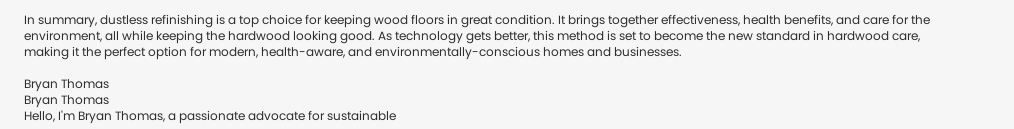In summary, dustless refinishing is a top choice for keeping wood floors in great condition. It brings together effectiveness, health benefits, and care for the environment, all while keeping the hardwood looking good. As technology gets better, this method is set to become the new standard in hardwood care, making it the perfect option for modern, health-aware, and environmentally-conscious homes and businesses.

Bryan Thomas
Bryan Thomas
Hello, I'm Bryan Thomas, a passionate advocate for sustainable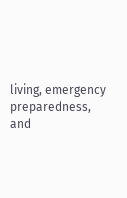living, emergency preparedness, and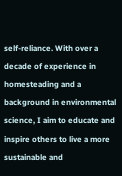self-reliance. With over a decade of experience in homesteading and a background in environmental science, I aim to educate and inspire others to live a more sustainable and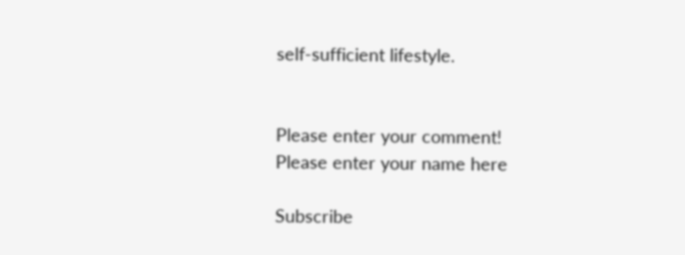self-sufficient lifestyle.


Please enter your comment!
Please enter your name here

Subscribe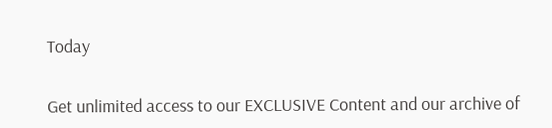Today


Get unlimited access to our EXCLUSIVE Content and our archive of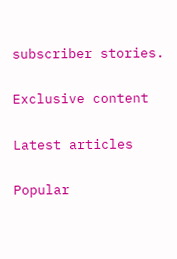subscriber stories.

Exclusive content

Latest articles

Popular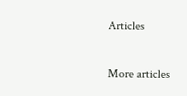Articles

More articles